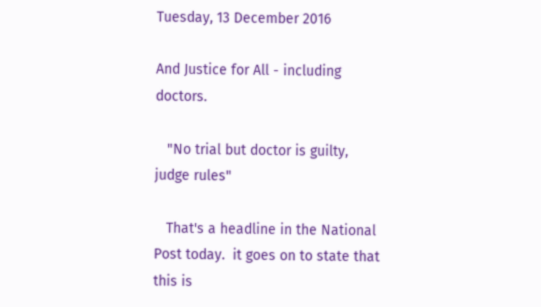Tuesday, 13 December 2016

And Justice for All - including doctors.

   "No trial but doctor is guilty, judge rules"

   That's a headline in the National  Post today.  it goes on to state that this is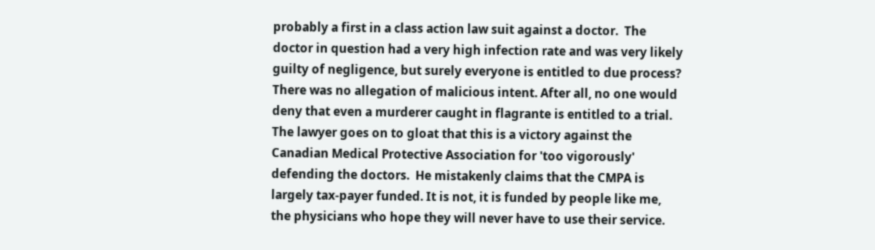probably a first in a class action law suit against a doctor.  The doctor in question had a very high infection rate and was very likely guilty of negligence, but surely everyone is entitled to due process?  There was no allegation of malicious intent. After all, no one would deny that even a murderer caught in flagrante is entitled to a trial.  The lawyer goes on to gloat that this is a victory against the Canadian Medical Protective Association for 'too vigorously' defending the doctors.  He mistakenly claims that the CMPA is largely tax-payer funded. It is not, it is funded by people like me, the physicians who hope they will never have to use their service.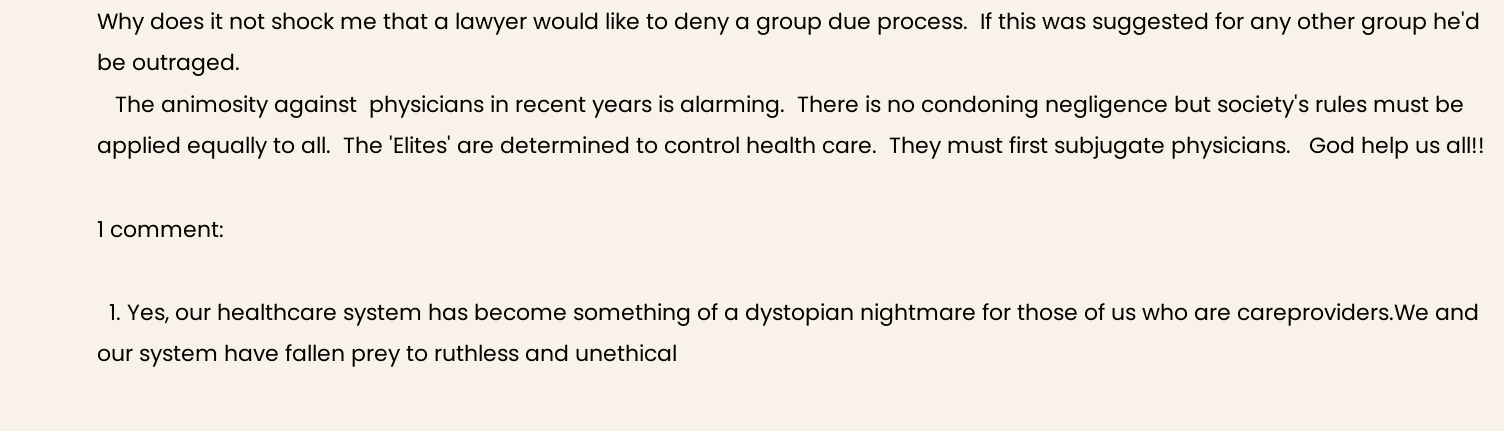Why does it not shock me that a lawyer would like to deny a group due process.  If this was suggested for any other group he'd be outraged.
   The animosity against  physicians in recent years is alarming.  There is no condoning negligence but society's rules must be applied equally to all.  The 'Elites' are determined to control health care.  They must first subjugate physicians.   God help us all!!

1 comment:

  1. Yes, our healthcare system has become something of a dystopian nightmare for those of us who are careproviders.We and our system have fallen prey to ruthless and unethical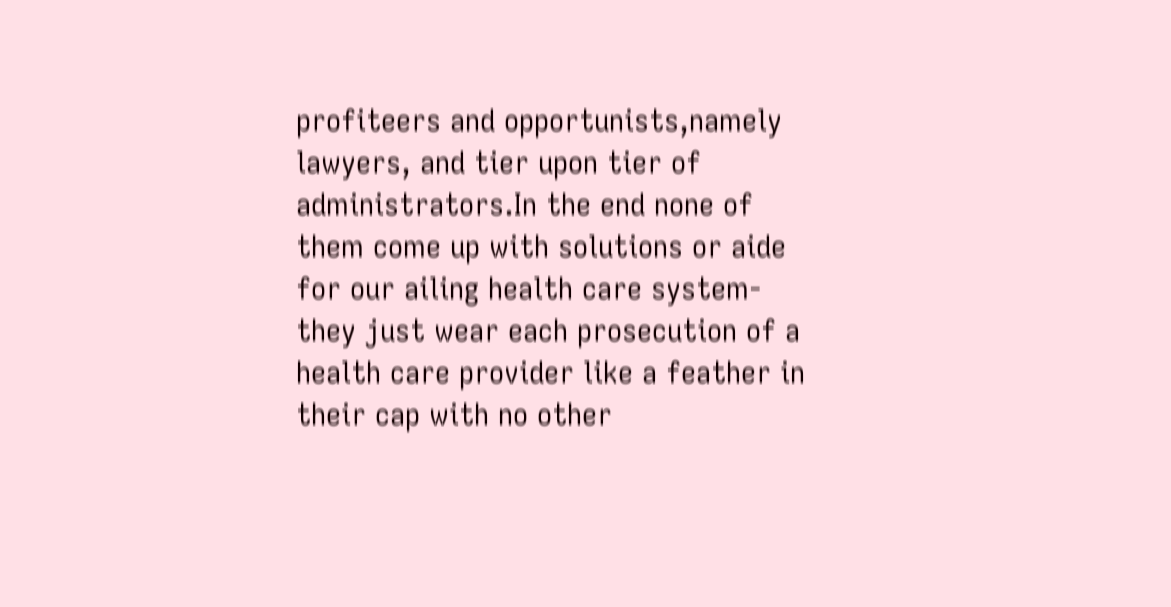profiteers and opportunists,namely lawyers, and tier upon tier of administrators.In the end none of them come up with solutions or aide for our ailing health care system-they just wear each prosecution of a health care provider like a feather in their cap with no other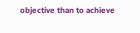objective than to achieve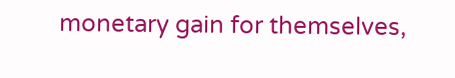monetary gain for themselves,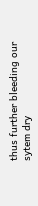thus further bleeding our sytem dry